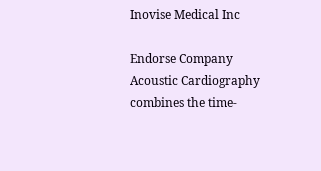Inovise Medical Inc

Endorse Company
Acoustic Cardiography combines the time-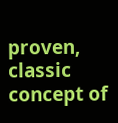proven, classic concept of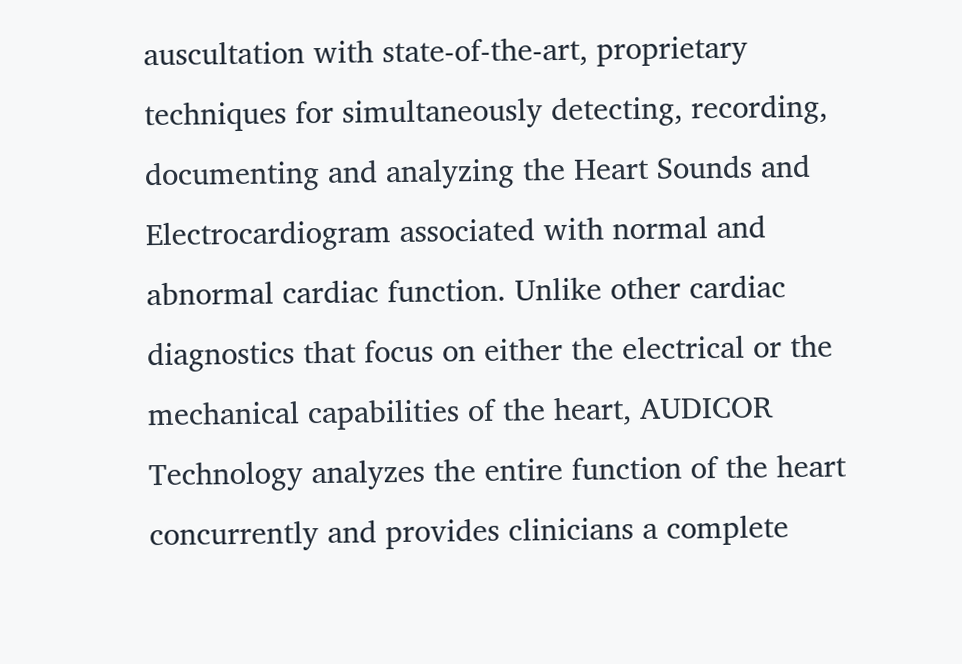auscultation with state-of-the-art, proprietary techniques for simultaneously detecting, recording, documenting and analyzing the Heart Sounds and Electrocardiogram associated with normal and abnormal cardiac function. Unlike other cardiac diagnostics that focus on either the electrical or the mechanical capabilities of the heart, AUDICOR Technology analyzes the entire function of the heart concurrently and provides clinicians a complete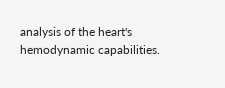analysis of the heart's hemodynamic capabilities.